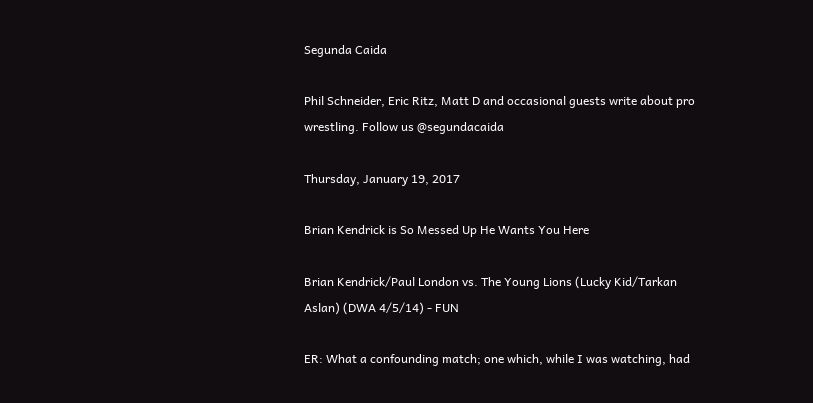Segunda Caida

Phil Schneider, Eric Ritz, Matt D and occasional guests write about pro wrestling. Follow us @segundacaida

Thursday, January 19, 2017

Brian Kendrick is So Messed Up He Wants You Here

Brian Kendrick/Paul London vs. The Young Lions (Lucky Kid/Tarkan Aslan) (DWA 4/5/14) - FUN

ER: What a confounding match; one which, while I was watching, had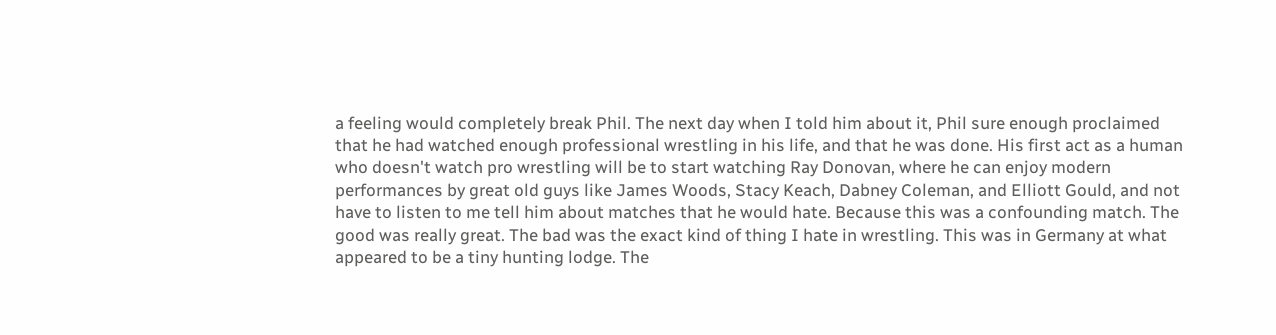a feeling would completely break Phil. The next day when I told him about it, Phil sure enough proclaimed that he had watched enough professional wrestling in his life, and that he was done. His first act as a human who doesn't watch pro wrestling will be to start watching Ray Donovan, where he can enjoy modern performances by great old guys like James Woods, Stacy Keach, Dabney Coleman, and Elliott Gould, and not have to listen to me tell him about matches that he would hate. Because this was a confounding match. The good was really great. The bad was the exact kind of thing I hate in wrestling. This was in Germany at what appeared to be a tiny hunting lodge. The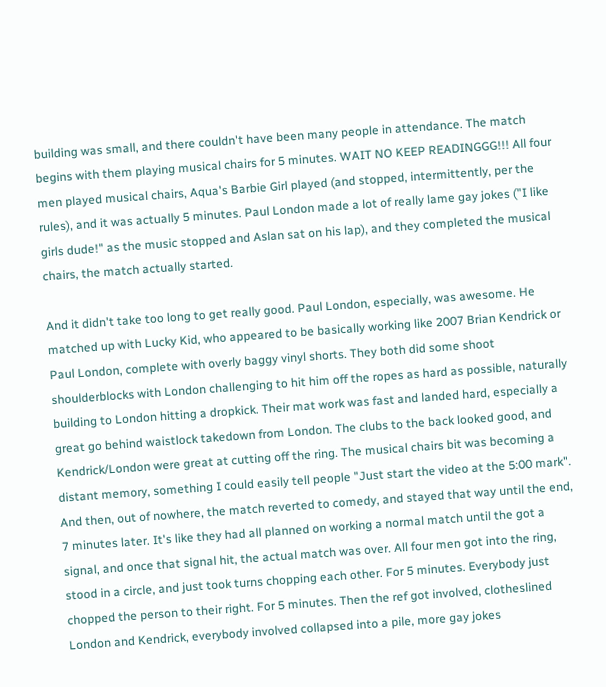building was small, and there couldn't have been many people in attendance. The match begins with them playing musical chairs for 5 minutes. WAIT NO KEEP READINGGG!!! All four men played musical chairs, Aqua's Barbie Girl played (and stopped, intermittently, per the rules), and it was actually 5 minutes. Paul London made a lot of really lame gay jokes ("I like girls dude!" as the music stopped and Aslan sat on his lap), and they completed the musical chairs, the match actually started.

And it didn't take too long to get really good. Paul London, especially, was awesome. He matched up with Lucky Kid, who appeared to be basically working like 2007 Brian Kendrick or Paul London, complete with overly baggy vinyl shorts. They both did some shoot shoulderblocks with London challenging to hit him off the ropes as hard as possible, naturally building to London hitting a dropkick. Their mat work was fast and landed hard, especially a great go behind waistlock takedown from London. The clubs to the back looked good, and Kendrick/London were great at cutting off the ring. The musical chairs bit was becoming a distant memory, something I could easily tell people "Just start the video at the 5:00 mark".  And then, out of nowhere, the match reverted to comedy, and stayed that way until the end, 7 minutes later. It's like they had all planned on working a normal match until the got a signal, and once that signal hit, the actual match was over. All four men got into the ring, stood in a circle, and just took turns chopping each other. For 5 minutes. Everybody just chopped the person to their right. For 5 minutes. Then the ref got involved, clotheslined London and Kendrick, everybody involved collapsed into a pile, more gay jokes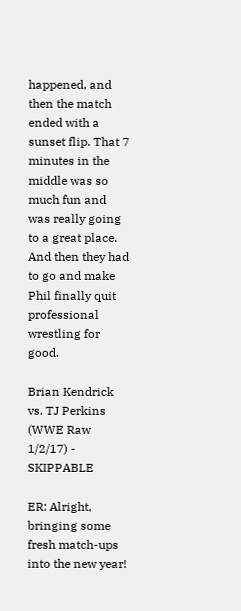happened, and then the match ended with a sunset flip. That 7 minutes in the middle was so much fun and was really going to a great place. And then they had to go and make Phil finally quit professional wrestling for good.

Brian Kendrick vs. TJ Perkins (WWE Raw 1/2/17) - SKIPPABLE

ER: Alright, bringing some fresh match-ups into the new year!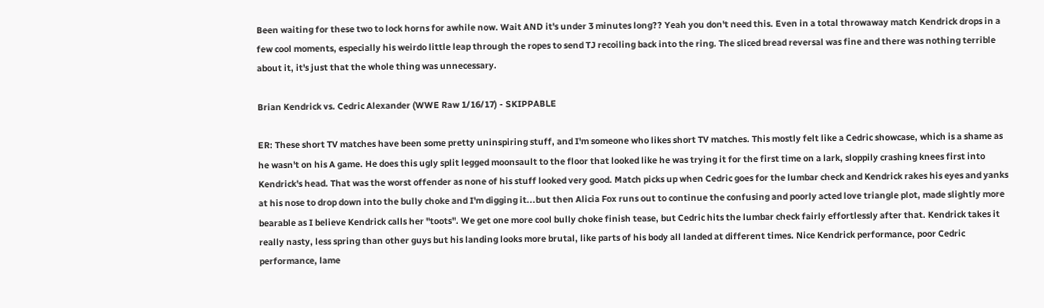Been waiting for these two to lock horns for awhile now. Wait AND it's under 3 minutes long?? Yeah you don't need this. Even in a total throwaway match Kendrick drops in a few cool moments, especially his weirdo little leap through the ropes to send TJ recoiling back into the ring. The sliced bread reversal was fine and there was nothing terrible about it, it's just that the whole thing was unnecessary.

Brian Kendrick vs. Cedric Alexander (WWE Raw 1/16/17) - SKIPPABLE

ER: These short TV matches have been some pretty uninspiring stuff, and I'm someone who likes short TV matches. This mostly felt like a Cedric showcase, which is a shame as he wasn't on his A game. He does this ugly split legged moonsault to the floor that looked like he was trying it for the first time on a lark, sloppily crashing knees first into Kendrick's head. That was the worst offender as none of his stuff looked very good. Match picks up when Cedric goes for the lumbar check and Kendrick rakes his eyes and yanks at his nose to drop down into the bully choke and I'm digging it...but then Alicia Fox runs out to continue the confusing and poorly acted love triangle plot, made slightly more bearable as I believe Kendrick calls her "toots". We get one more cool bully choke finish tease, but Cedric hits the lumbar check fairly effortlessly after that. Kendrick takes it really nasty, less spring than other guys but his landing looks more brutal, like parts of his body all landed at different times. Nice Kendrick performance, poor Cedric performance, lame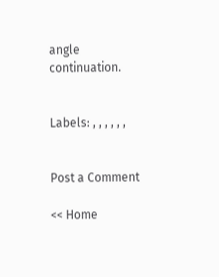angle continuation.


Labels: , , , , , ,


Post a Comment

<< Home